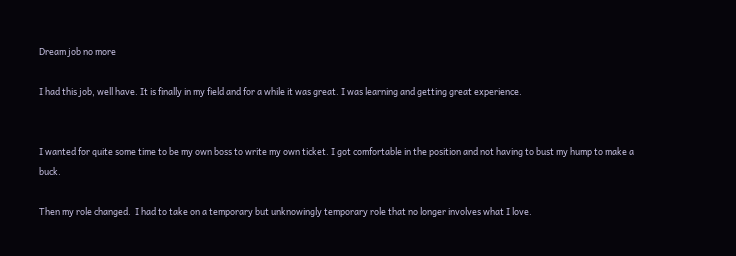Dream job no more

I had this job, well have. It is finally in my field and for a while it was great. I was learning and getting great experience.


I wanted for quite some time to be my own boss to write my own ticket. I got comfortable in the position and not having to bust my hump to make a buck.

Then my role changed.  I had to take on a temporary but unknowingly temporary role that no longer involves what I love.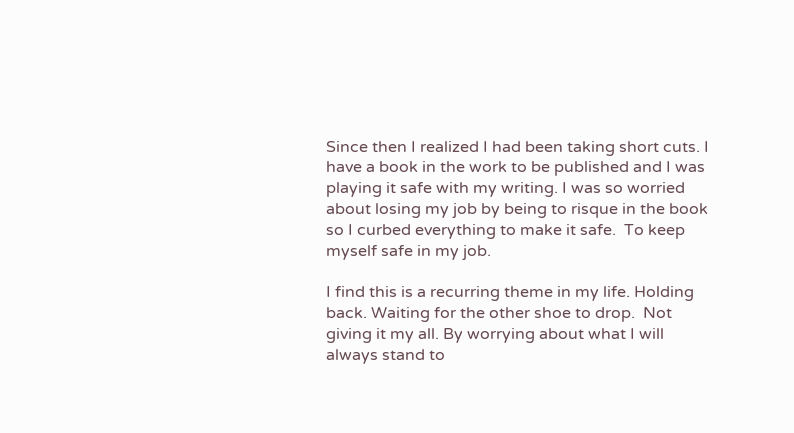Since then I realized I had been taking short cuts. I have a book in the work to be published and I was playing it safe with my writing. I was so worried about losing my job by being to risque in the book so I curbed everything to make it safe.  To keep myself safe in my job.

I find this is a recurring theme in my life. Holding back. Waiting for the other shoe to drop.  Not giving it my all. By worrying about what I will always stand to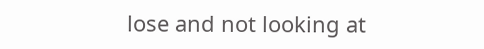lose and not looking at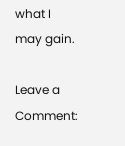what I may gain.

Leave a Comment: